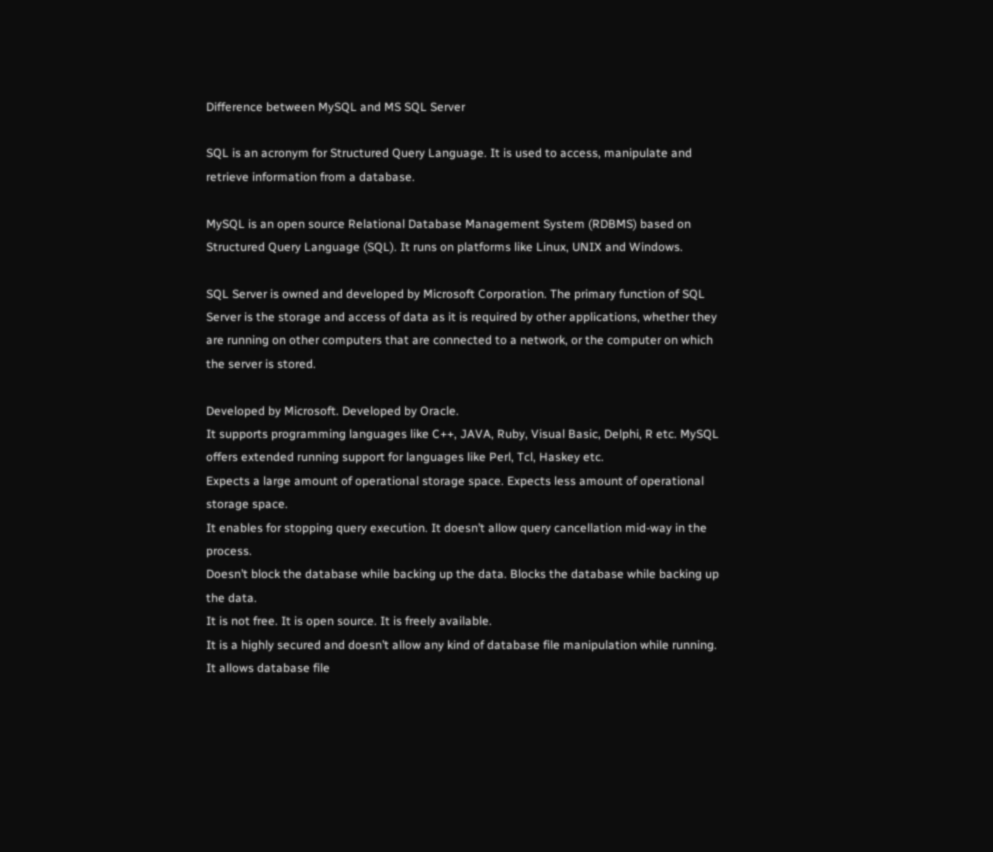Difference between MySQL and MS SQL Server

SQL is an acronym for Structured Query Language. It is used to access, manipulate and retrieve information from a database.

MySQL is an open source Relational Database Management System (RDBMS) based on Structured Query Language (SQL). It runs on platforms like Linux, UNIX and Windows.

SQL Server is owned and developed by Microsoft Corporation. The primary function of SQL Server is the storage and access of data as it is required by other applications, whether they are running on other computers that are connected to a network, or the computer on which the server is stored.

Developed by Microsoft. Developed by Oracle.
It supports programming languages like C++, JAVA, Ruby, Visual Basic, Delphi, R etc. MySQL offers extended running support for languages like Perl, Tcl, Haskey etc.
Expects a large amount of operational storage space. Expects less amount of operational storage space.
It enables for stopping query execution. It doesn’t allow query cancellation mid-way in the process.
Doesn’t block the database while backing up the data. Blocks the database while backing up the data.
It is not free. It is open source. It is freely available.
It is a highly secured and doesn’t allow any kind of database file manipulation while running. It allows database file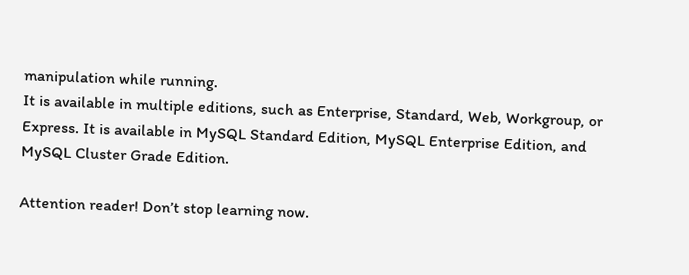manipulation while running.
It is available in multiple editions, such as Enterprise, Standard, Web, Workgroup, or Express. It is available in MySQL Standard Edition, MySQL Enterprise Edition, and MySQL Cluster Grade Edition.

Attention reader! Don’t stop learning now.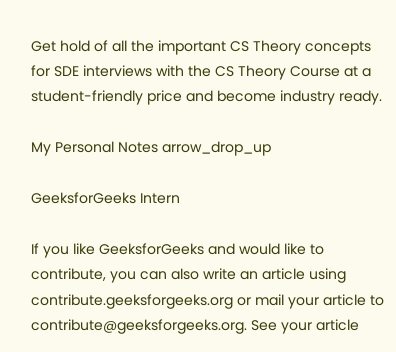Get hold of all the important CS Theory concepts for SDE interviews with the CS Theory Course at a student-friendly price and become industry ready.

My Personal Notes arrow_drop_up

GeeksforGeeks Intern

If you like GeeksforGeeks and would like to contribute, you can also write an article using contribute.geeksforgeeks.org or mail your article to contribute@geeksforgeeks.org. See your article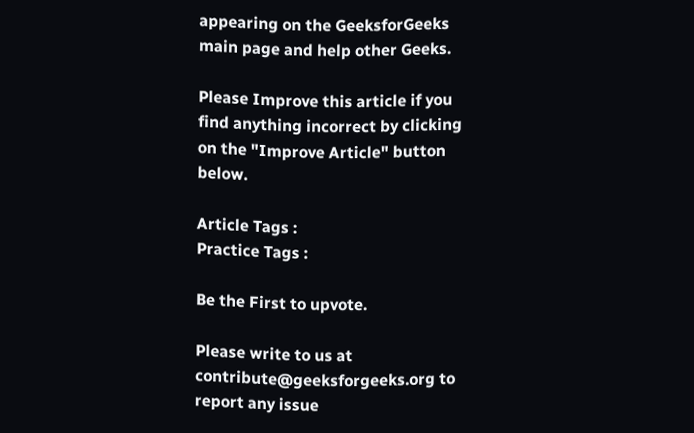appearing on the GeeksforGeeks main page and help other Geeks.

Please Improve this article if you find anything incorrect by clicking on the "Improve Article" button below.

Article Tags :
Practice Tags :

Be the First to upvote.

Please write to us at contribute@geeksforgeeks.org to report any issue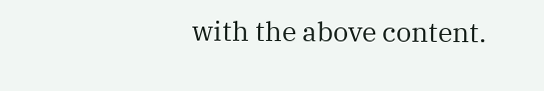with the above content.